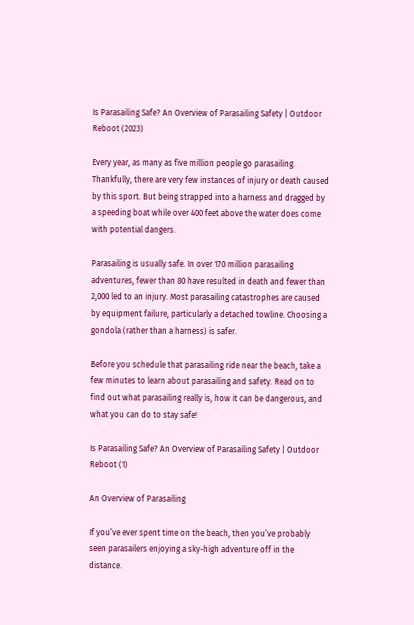Is Parasailing Safe? An Overview of Parasailing Safety | Outdoor Reboot (2023)

Every year, as many as five million people go parasailing. Thankfully, there are very few instances of injury or death caused by this sport. But being strapped into a harness and dragged by a speeding boat while over 400 feet above the water does come with potential dangers.

Parasailing is usually safe. In over 170 million parasailing adventures, fewer than 80 have resulted in death and fewer than 2,000 led to an injury. Most parasailing catastrophes are caused by equipment failure, particularly a detached towline. Choosing a gondola (rather than a harness) is safer.

Before you schedule that parasailing ride near the beach, take a few minutes to learn about parasailing and safety. Read on to find out what parasailing really is, how it can be dangerous, and what you can do to stay safe!

Is Parasailing Safe? An Overview of Parasailing Safety | Outdoor Reboot (1)

An Overview of Parasailing

If you’ve ever spent time on the beach, then you’ve probably seen parasailers enjoying a sky-high adventure off in the distance.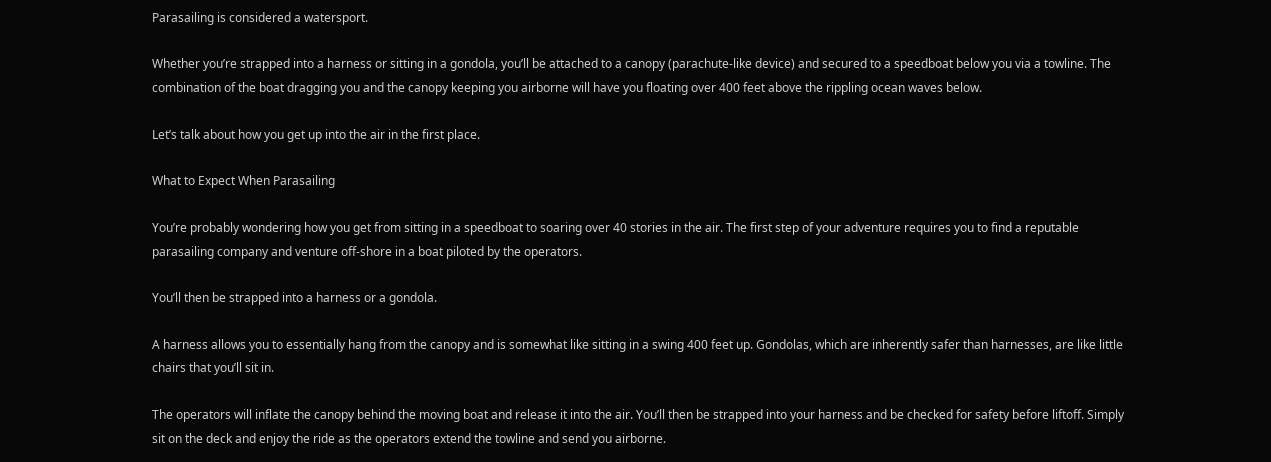Parasailing is considered a watersport.

Whether you’re strapped into a harness or sitting in a gondola, you’ll be attached to a canopy (parachute-like device) and secured to a speedboat below you via a towline. The combination of the boat dragging you and the canopy keeping you airborne will have you floating over 400 feet above the rippling ocean waves below.

Let’s talk about how you get up into the air in the first place.

What to Expect When Parasailing

You’re probably wondering how you get from sitting in a speedboat to soaring over 40 stories in the air. The first step of your adventure requires you to find a reputable parasailing company and venture off-shore in a boat piloted by the operators.

You’ll then be strapped into a harness or a gondola.

A harness allows you to essentially hang from the canopy and is somewhat like sitting in a swing 400 feet up. Gondolas, which are inherently safer than harnesses, are like little chairs that you’ll sit in.

The operators will inflate the canopy behind the moving boat and release it into the air. You’ll then be strapped into your harness and be checked for safety before liftoff. Simply sit on the deck and enjoy the ride as the operators extend the towline and send you airborne.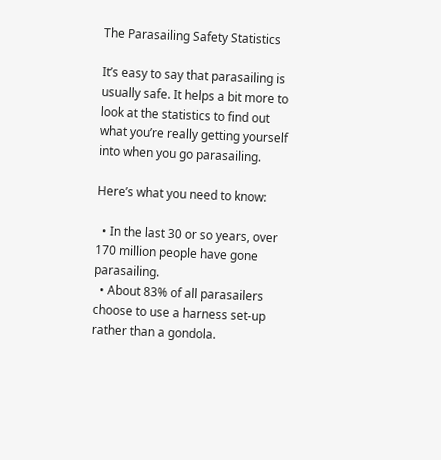The Parasailing Safety Statistics

It’s easy to say that parasailing is usually safe. It helps a bit more to look at the statistics to find out what you’re really getting yourself into when you go parasailing.

Here’s what you need to know:

  • In the last 30 or so years, over 170 million people have gone parasailing.
  • About 83% of all parasailers choose to use a harness set-up rather than a gondola.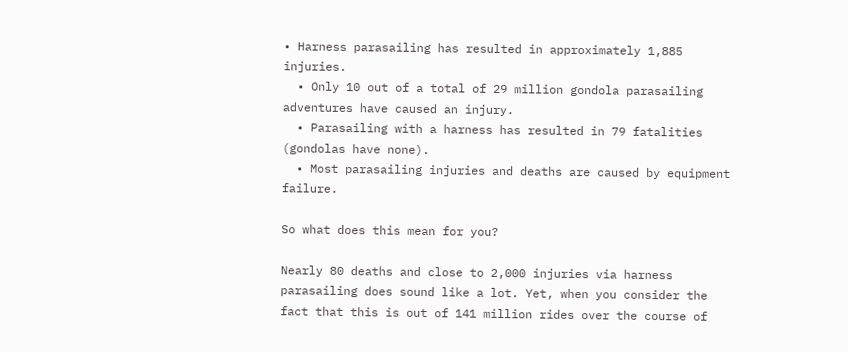• Harness parasailing has resulted in approximately 1,885 injuries.
  • Only 10 out of a total of 29 million gondola parasailing adventures have caused an injury.
  • Parasailing with a harness has resulted in 79 fatalities (gondolas have none).
  • Most parasailing injuries and deaths are caused by equipment failure.

So what does this mean for you?

Nearly 80 deaths and close to 2,000 injuries via harness parasailing does sound like a lot. Yet, when you consider the fact that this is out of 141 million rides over the course of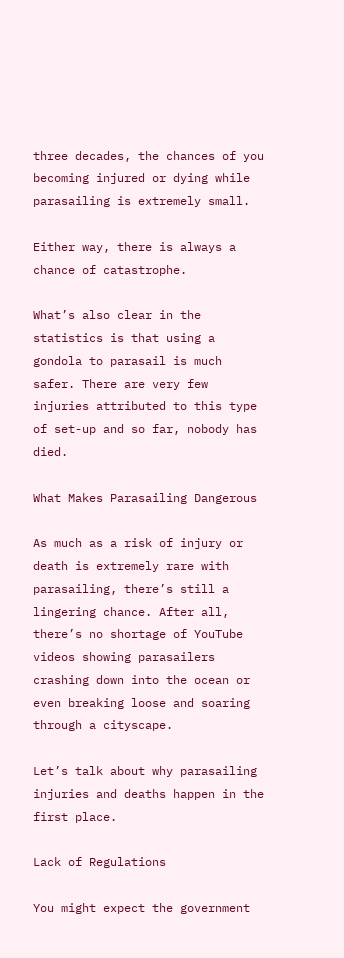three decades, the chances of you becoming injured or dying while parasailing is extremely small.

Either way, there is always a chance of catastrophe.

What’s also clear in the statistics is that using a gondola to parasail is much safer. There are very few injuries attributed to this type of set-up and so far, nobody has died.

What Makes Parasailing Dangerous

As much as a risk of injury or death is extremely rare with parasailing, there’s still a lingering chance. After all, there’s no shortage of YouTube videos showing parasailers crashing down into the ocean or even breaking loose and soaring through a cityscape.

Let’s talk about why parasailing injuries and deaths happen in the first place.

Lack of Regulations

You might expect the government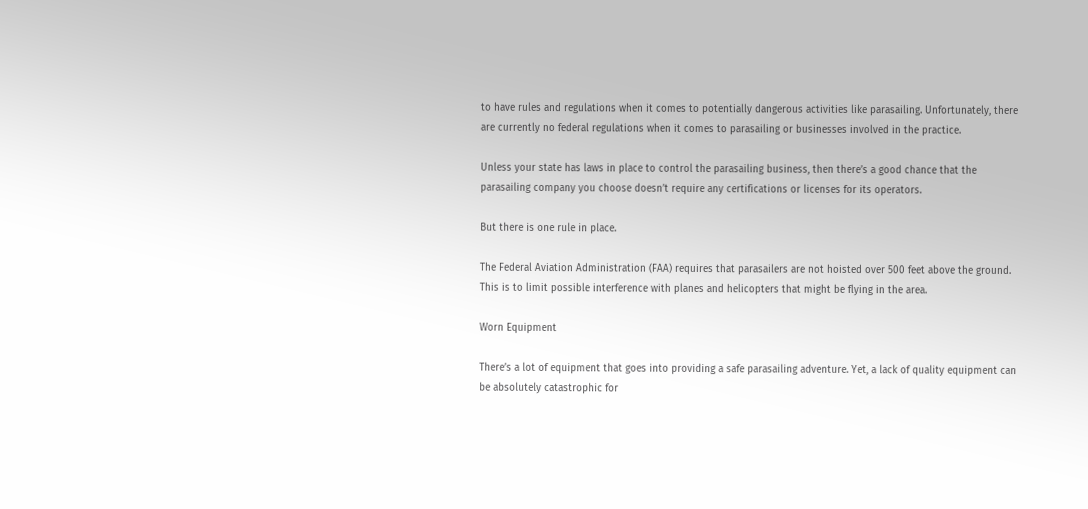to have rules and regulations when it comes to potentially dangerous activities like parasailing. Unfortunately, there are currently no federal regulations when it comes to parasailing or businesses involved in the practice.

Unless your state has laws in place to control the parasailing business, then there’s a good chance that the parasailing company you choose doesn’t require any certifications or licenses for its operators.

But there is one rule in place.

The Federal Aviation Administration (FAA) requires that parasailers are not hoisted over 500 feet above the ground. This is to limit possible interference with planes and helicopters that might be flying in the area.

Worn Equipment

There’s a lot of equipment that goes into providing a safe parasailing adventure. Yet, a lack of quality equipment can be absolutely catastrophic for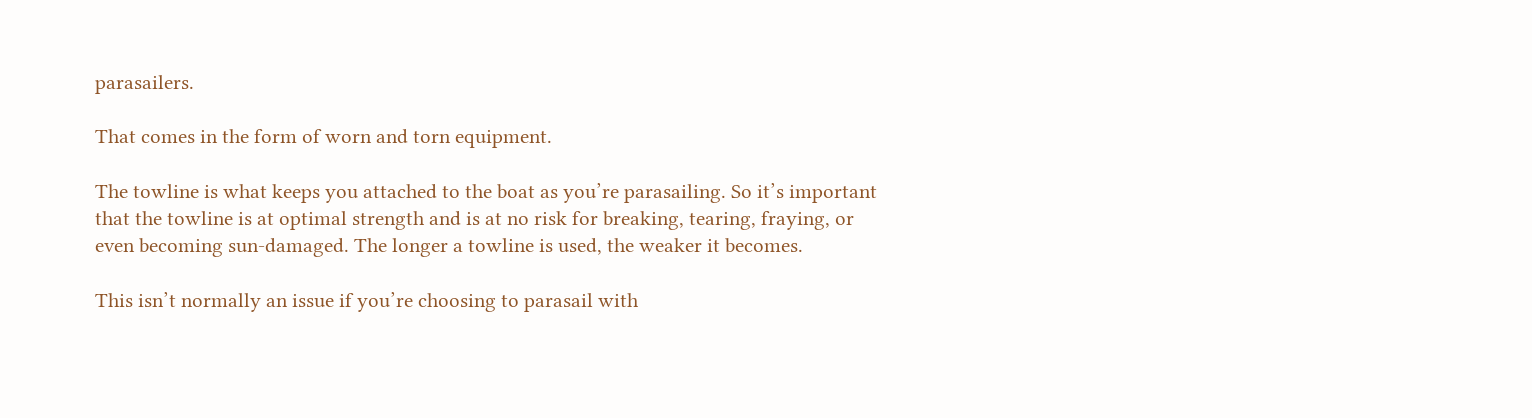parasailers.

That comes in the form of worn and torn equipment.

The towline is what keeps you attached to the boat as you’re parasailing. So it’s important that the towline is at optimal strength and is at no risk for breaking, tearing, fraying, or even becoming sun-damaged. The longer a towline is used, the weaker it becomes.

This isn’t normally an issue if you’re choosing to parasail with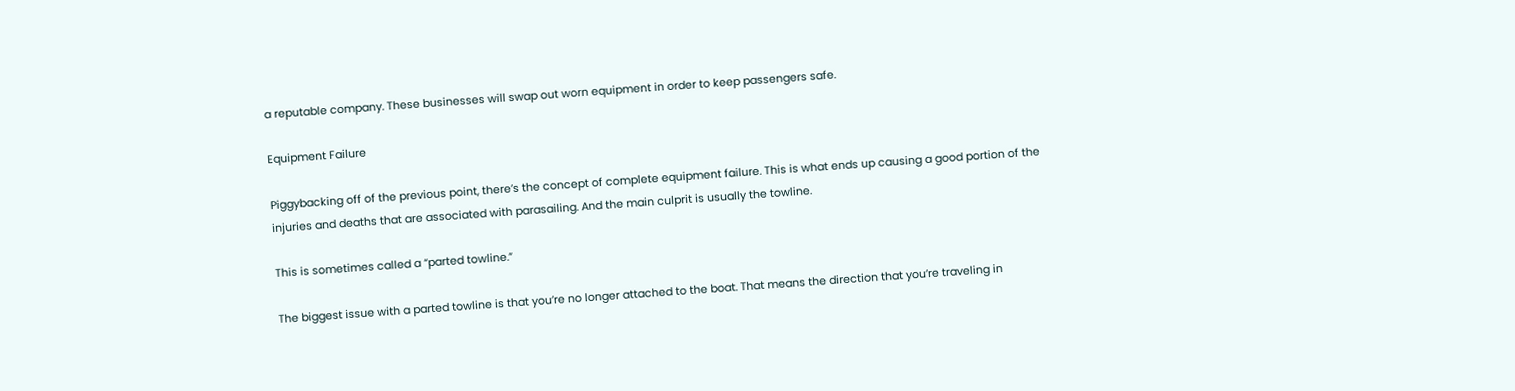a reputable company. These businesses will swap out worn equipment in order to keep passengers safe.

Equipment Failure

Piggybacking off of the previous point, there’s the concept of complete equipment failure. This is what ends up causing a good portion of the injuries and deaths that are associated with parasailing. And the main culprit is usually the towline.

This is sometimes called a “parted towline.”

The biggest issue with a parted towline is that you’re no longer attached to the boat. That means the direction that you’re traveling in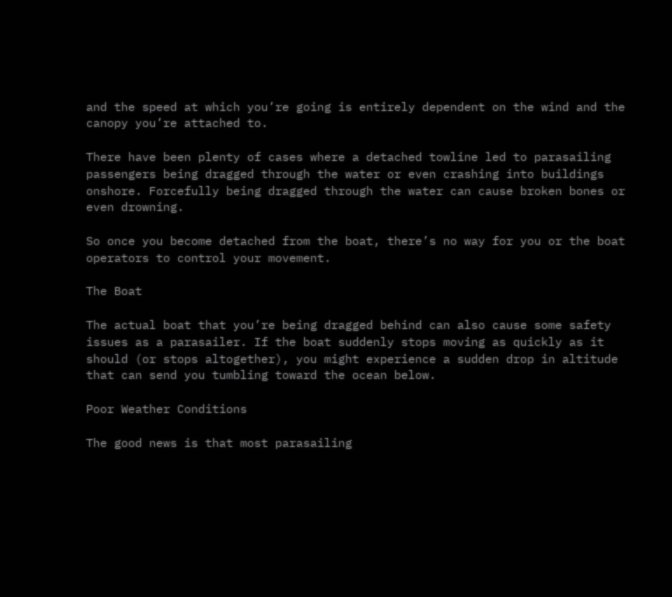and the speed at which you’re going is entirely dependent on the wind and the canopy you’re attached to.

There have been plenty of cases where a detached towline led to parasailing passengers being dragged through the water or even crashing into buildings onshore. Forcefully being dragged through the water can cause broken bones or even drowning.

So once you become detached from the boat, there’s no way for you or the boat operators to control your movement.

The Boat

The actual boat that you’re being dragged behind can also cause some safety issues as a parasailer. If the boat suddenly stops moving as quickly as it should (or stops altogether), you might experience a sudden drop in altitude that can send you tumbling toward the ocean below.

Poor Weather Conditions

The good news is that most parasailing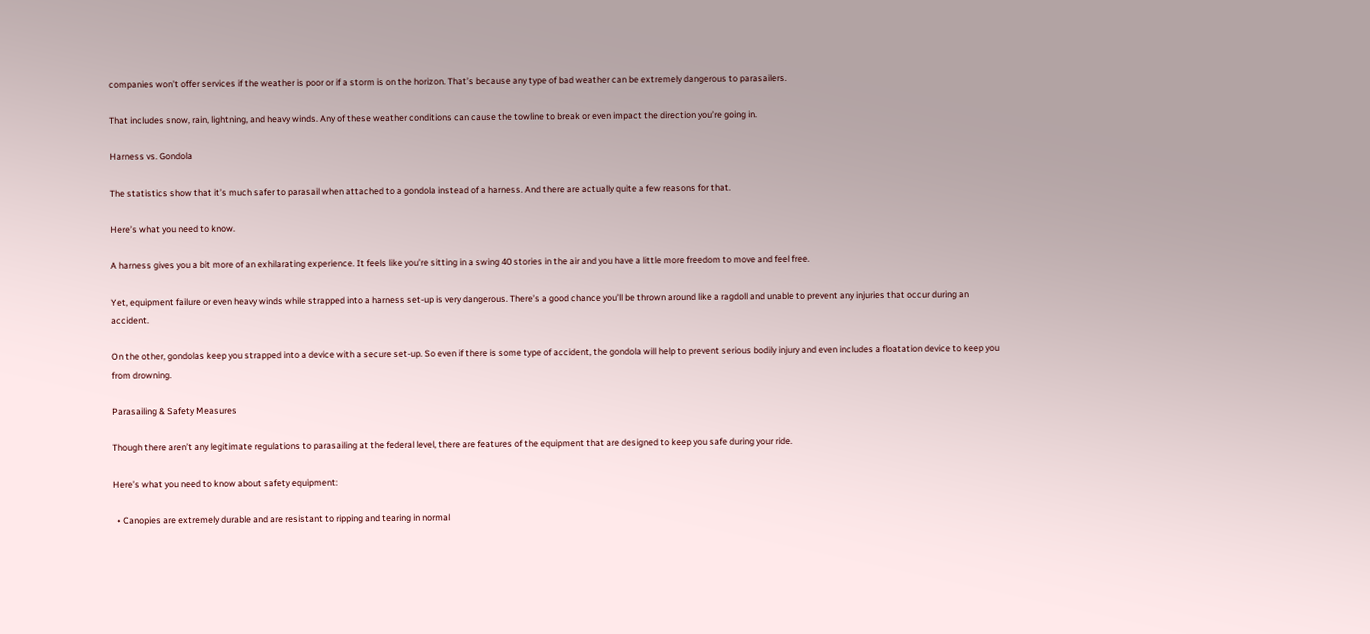companies won’t offer services if the weather is poor or if a storm is on the horizon. That’s because any type of bad weather can be extremely dangerous to parasailers.

That includes snow, rain, lightning, and heavy winds. Any of these weather conditions can cause the towline to break or even impact the direction you’re going in.

Harness vs. Gondola

The statistics show that it’s much safer to parasail when attached to a gondola instead of a harness. And there are actually quite a few reasons for that.

Here’s what you need to know.

A harness gives you a bit more of an exhilarating experience. It feels like you’re sitting in a swing 40 stories in the air and you have a little more freedom to move and feel free.

Yet, equipment failure or even heavy winds while strapped into a harness set-up is very dangerous. There’s a good chance you’ll be thrown around like a ragdoll and unable to prevent any injuries that occur during an accident.

On the other, gondolas keep you strapped into a device with a secure set-up. So even if there is some type of accident, the gondola will help to prevent serious bodily injury and even includes a floatation device to keep you from drowning.

Parasailing & Safety Measures

Though there aren’t any legitimate regulations to parasailing at the federal level, there are features of the equipment that are designed to keep you safe during your ride.

Here’s what you need to know about safety equipment:

  • Canopies are extremely durable and are resistant to ripping and tearing in normal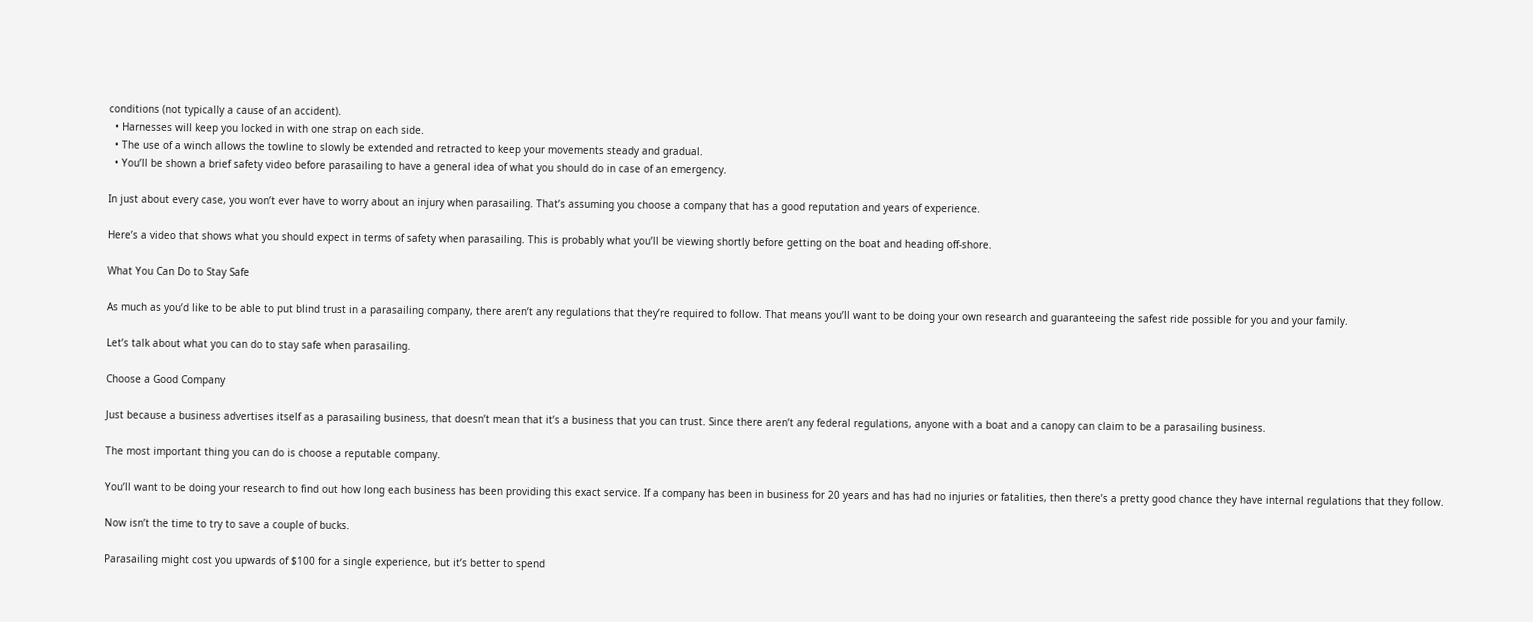conditions (not typically a cause of an accident).
  • Harnesses will keep you locked in with one strap on each side.
  • The use of a winch allows the towline to slowly be extended and retracted to keep your movements steady and gradual.
  • You’ll be shown a brief safety video before parasailing to have a general idea of what you should do in case of an emergency.

In just about every case, you won’t ever have to worry about an injury when parasailing. That’s assuming you choose a company that has a good reputation and years of experience.

Here’s a video that shows what you should expect in terms of safety when parasailing. This is probably what you’ll be viewing shortly before getting on the boat and heading off-shore.

What You Can Do to Stay Safe

As much as you’d like to be able to put blind trust in a parasailing company, there aren’t any regulations that they’re required to follow. That means you’ll want to be doing your own research and guaranteeing the safest ride possible for you and your family.

Let’s talk about what you can do to stay safe when parasailing.

Choose a Good Company

Just because a business advertises itself as a parasailing business, that doesn’t mean that it’s a business that you can trust. Since there aren’t any federal regulations, anyone with a boat and a canopy can claim to be a parasailing business.

The most important thing you can do is choose a reputable company.

You’ll want to be doing your research to find out how long each business has been providing this exact service. If a company has been in business for 20 years and has had no injuries or fatalities, then there’s a pretty good chance they have internal regulations that they follow.

Now isn’t the time to try to save a couple of bucks.

Parasailing might cost you upwards of $100 for a single experience, but it’s better to spend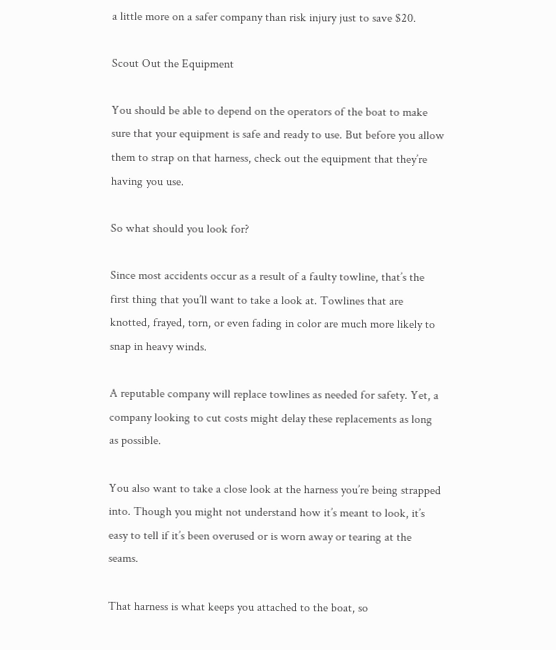a little more on a safer company than risk injury just to save $20.

Scout Out the Equipment

You should be able to depend on the operators of the boat to make sure that your equipment is safe and ready to use. But before you allow them to strap on that harness, check out the equipment that they’re having you use.

So what should you look for?

Since most accidents occur as a result of a faulty towline, that’s the first thing that you’ll want to take a look at. Towlines that are knotted, frayed, torn, or even fading in color are much more likely to snap in heavy winds.

A reputable company will replace towlines as needed for safety. Yet, a company looking to cut costs might delay these replacements as long as possible.

You also want to take a close look at the harness you’re being strapped into. Though you might not understand how it’s meant to look, it’s easy to tell if it’s been overused or is worn away or tearing at the seams.

That harness is what keeps you attached to the boat, so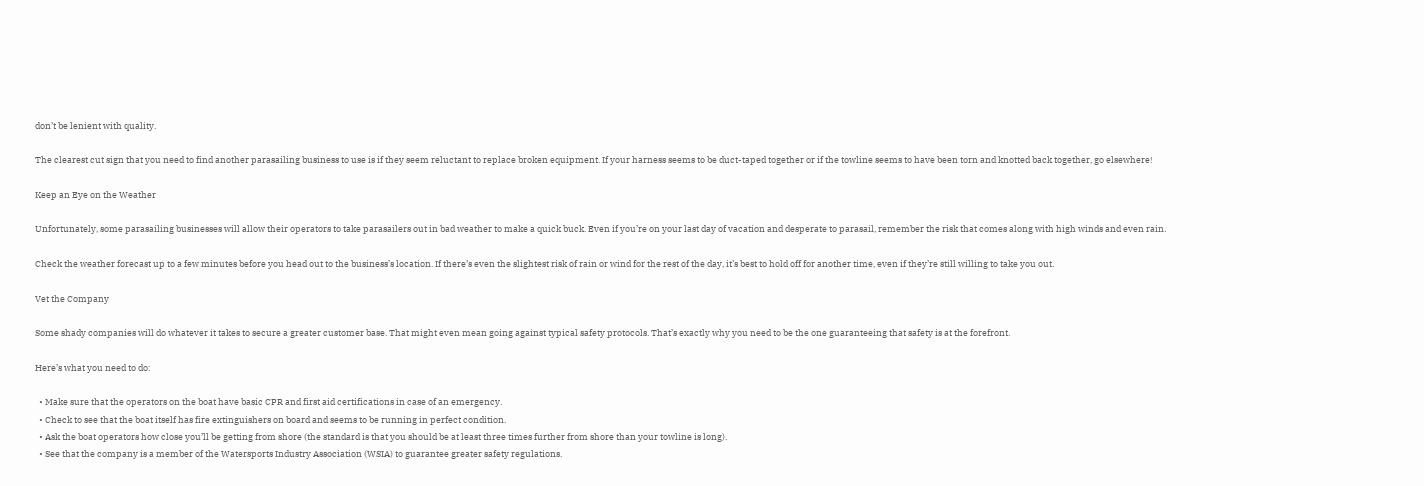don’t be lenient with quality.

The clearest cut sign that you need to find another parasailing business to use is if they seem reluctant to replace broken equipment. If your harness seems to be duct-taped together or if the towline seems to have been torn and knotted back together, go elsewhere!

Keep an Eye on the Weather

Unfortunately, some parasailing businesses will allow their operators to take parasailers out in bad weather to make a quick buck. Even if you’re on your last day of vacation and desperate to parasail, remember the risk that comes along with high winds and even rain.

Check the weather forecast up to a few minutes before you head out to the business’s location. If there’s even the slightest risk of rain or wind for the rest of the day, it’s best to hold off for another time, even if they’re still willing to take you out.

Vet the Company

Some shady companies will do whatever it takes to secure a greater customer base. That might even mean going against typical safety protocols. That’s exactly why you need to be the one guaranteeing that safety is at the forefront.

Here’s what you need to do:

  • Make sure that the operators on the boat have basic CPR and first aid certifications in case of an emergency.
  • Check to see that the boat itself has fire extinguishers on board and seems to be running in perfect condition.
  • Ask the boat operators how close you’ll be getting from shore (the standard is that you should be at least three times further from shore than your towline is long).
  • See that the company is a member of the Watersports Industry Association (WSIA) to guarantee greater safety regulations.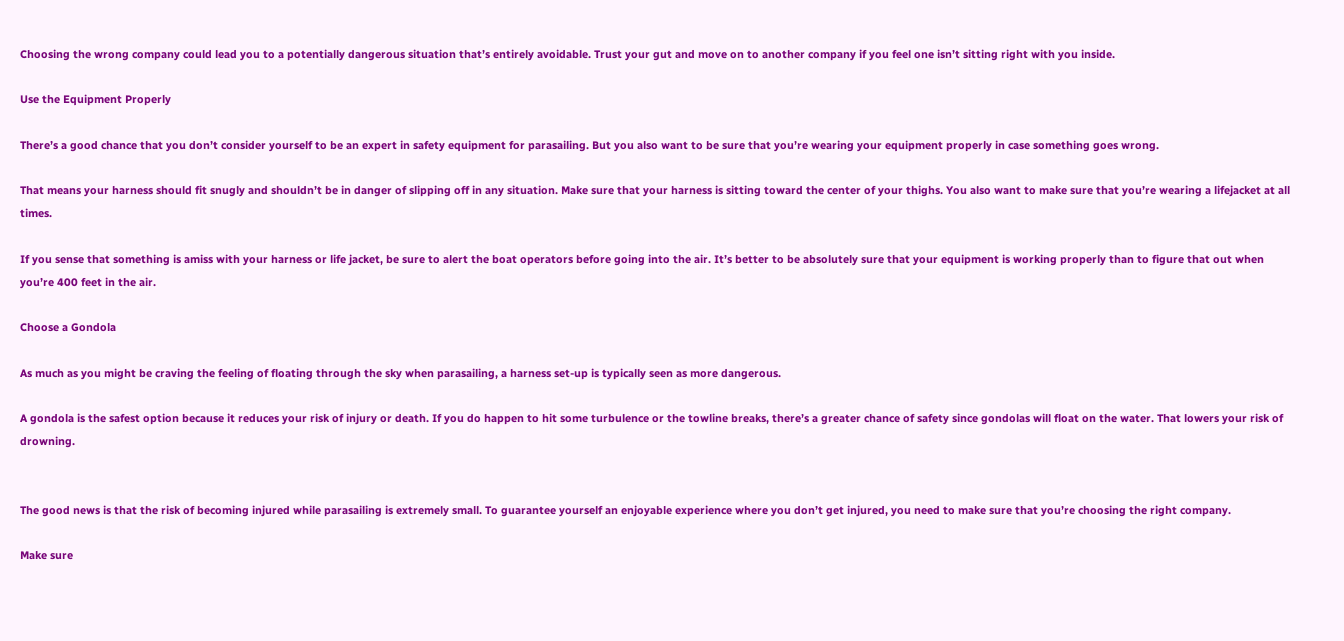Choosing the wrong company could lead you to a potentially dangerous situation that’s entirely avoidable. Trust your gut and move on to another company if you feel one isn’t sitting right with you inside.

Use the Equipment Properly

There’s a good chance that you don’t consider yourself to be an expert in safety equipment for parasailing. But you also want to be sure that you’re wearing your equipment properly in case something goes wrong.

That means your harness should fit snugly and shouldn’t be in danger of slipping off in any situation. Make sure that your harness is sitting toward the center of your thighs. You also want to make sure that you’re wearing a lifejacket at all times.

If you sense that something is amiss with your harness or life jacket, be sure to alert the boat operators before going into the air. It’s better to be absolutely sure that your equipment is working properly than to figure that out when you’re 400 feet in the air.

Choose a Gondola

As much as you might be craving the feeling of floating through the sky when parasailing, a harness set-up is typically seen as more dangerous.

A gondola is the safest option because it reduces your risk of injury or death. If you do happen to hit some turbulence or the towline breaks, there’s a greater chance of safety since gondolas will float on the water. That lowers your risk of drowning.


The good news is that the risk of becoming injured while parasailing is extremely small. To guarantee yourself an enjoyable experience where you don’t get injured, you need to make sure that you’re choosing the right company.

Make sure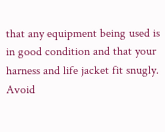that any equipment being used is in good condition and that your harness and life jacket fit snugly. Avoid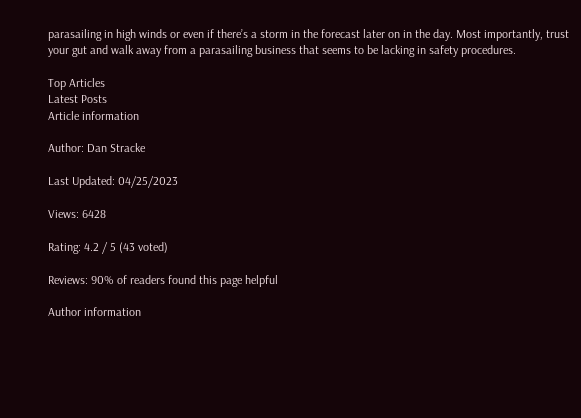parasailing in high winds or even if there’s a storm in the forecast later on in the day. Most importantly, trust your gut and walk away from a parasailing business that seems to be lacking in safety procedures.

Top Articles
Latest Posts
Article information

Author: Dan Stracke

Last Updated: 04/25/2023

Views: 6428

Rating: 4.2 / 5 (43 voted)

Reviews: 90% of readers found this page helpful

Author information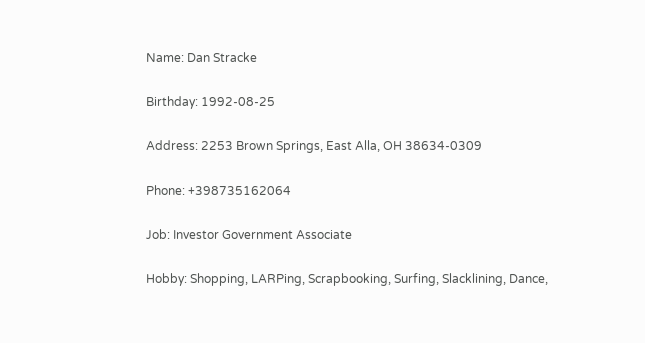Name: Dan Stracke

Birthday: 1992-08-25

Address: 2253 Brown Springs, East Alla, OH 38634-0309

Phone: +398735162064

Job: Investor Government Associate

Hobby: Shopping, LARPing, Scrapbooking, Surfing, Slacklining, Dance,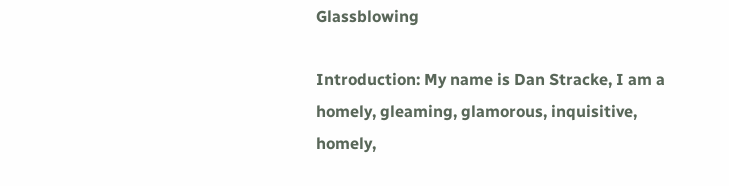Glassblowing

Introduction: My name is Dan Stracke, I am a homely, gleaming, glamorous, inquisitive, homely,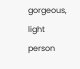gorgeous, light person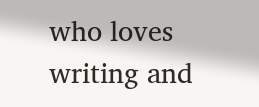who loves writing and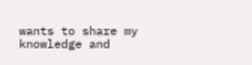wants to share my knowledge and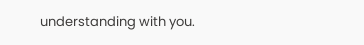understanding with you.